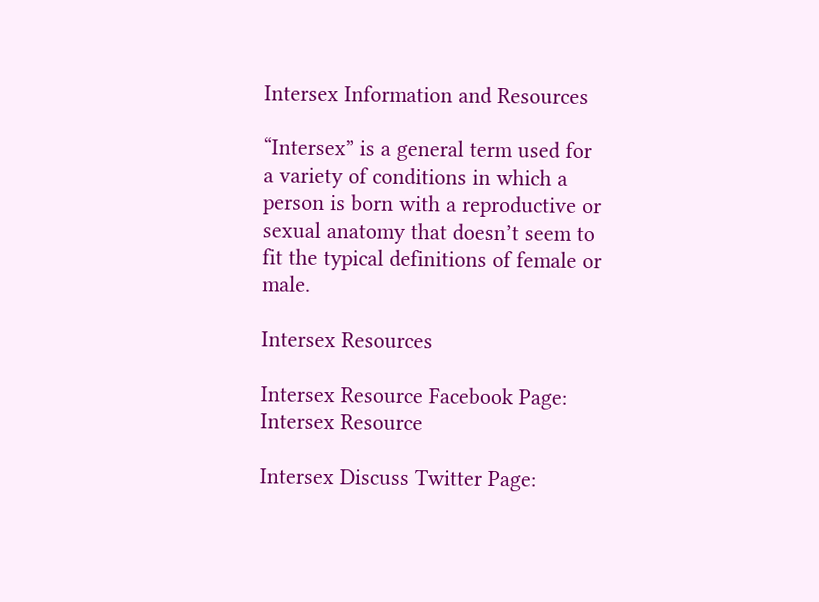Intersex Information and Resources

“Intersex” is a general term used for a variety of conditions in which a person is born with a reproductive or sexual anatomy that doesn’t seem to fit the typical definitions of female or male.

Intersex Resources

Intersex Resource Facebook Page: Intersex Resource

Intersex Discuss Twitter Page: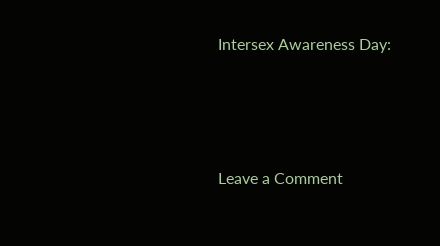Intersex Awareness Day:





Leave a Comment